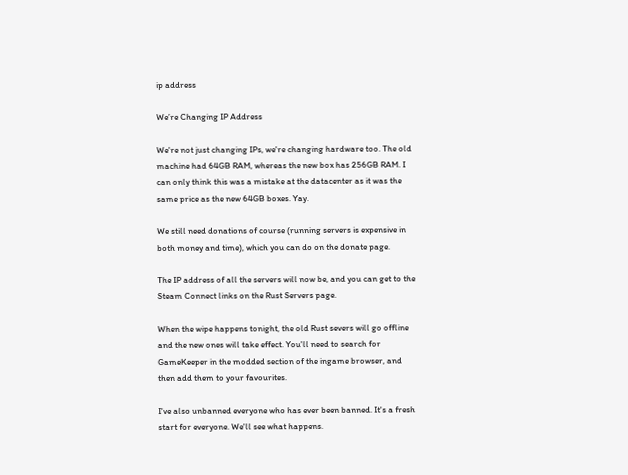ip address

We’re Changing IP Address

We're not just changing IPs, we're changing hardware too. The old machine had 64GB RAM, whereas the new box has 256GB RAM. I can only think this was a mistake at the datacenter as it was the same price as the new 64GB boxes. Yay.

We still need donations of course (running servers is expensive in both money and time), which you can do on the donate page.

The IP address of all the servers will now be, and you can get to the Steam Connect links on the Rust Servers page.

When the wipe happens tonight, the old Rust severs will go offline and the new ones will take effect. You'll need to search for GameKeeper in the modded section of the ingame browser, and then add them to your favourites.

I've also unbanned everyone who has ever been banned. It's a fresh start for everyone. We'll see what happens.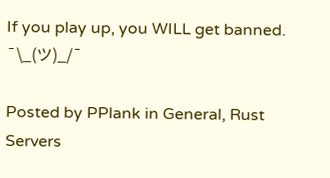If you play up, you WILL get banned. ¯\_(ツ)_/¯

Posted by PPlank in General, Rust Servers